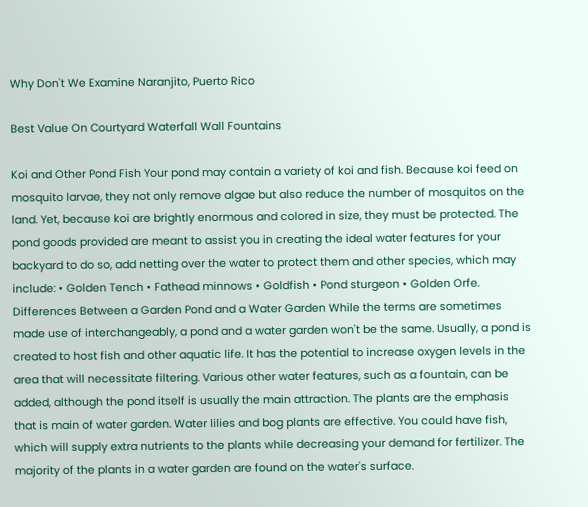Why Don't We Examine Naranjito, Puerto Rico

Best Value On Courtyard Waterfall Wall Fountains

Koi and Other Pond Fish Your pond may contain a variety of koi and fish. Because koi feed on mosquito larvae, they not only remove algae but also reduce the number of mosquitos on the land. Yet, because koi are brightly enormous and colored in size, they must be protected. The pond goods provided are meant to assist you in creating the ideal water features for your backyard to do so, add netting over the water to protect them and other species, which may include: • Golden Tench • Fathead minnows • Goldfish • Pond sturgeon • Golden Orfe. Differences Between a Garden Pond and a Water Garden While the terms are sometimes made use of interchangeably, a pond and a water garden won't be the same. Usually, a pond is created to host fish and other aquatic life. It has the potential to increase oxygen levels in the area that will necessitate filtering. Various other water features, such as a fountain, can be added, although the pond itself is usually the main attraction. The plants are the emphasis that is main of water garden. Water lilies and bog plants are effective. You could have fish, which will supply extra nutrients to the plants while decreasing your demand for fertilizer. The majority of the plants in a water garden are found on the water's surface.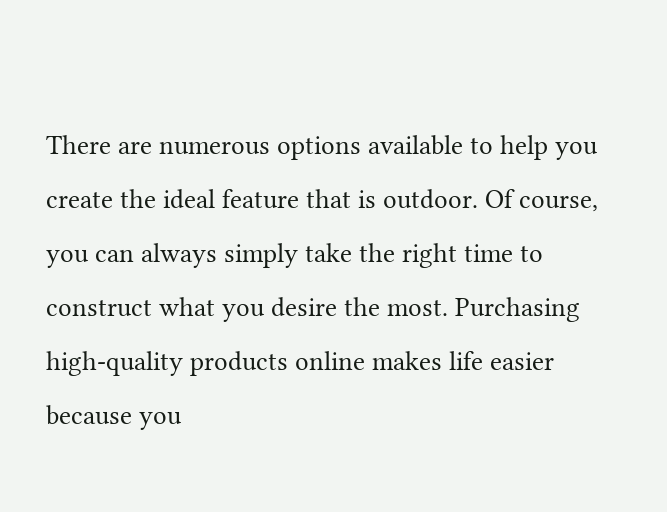There are numerous options available to help you create the ideal feature that is outdoor. Of course, you can always simply take the right time to construct what you desire the most. Purchasing high-quality products online makes life easier because you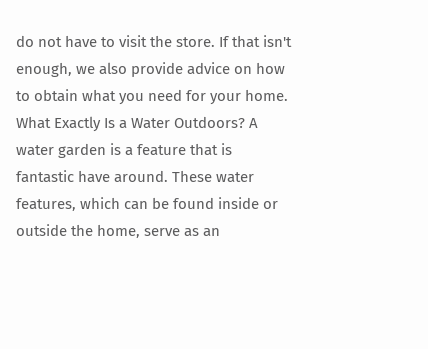do not have to visit the store. If that isn't enough, we also provide advice on how to obtain what you need for your home. What Exactly Is a Water Outdoors? A water garden is a feature that is fantastic have around. These water features, which can be found inside or outside the home, serve as an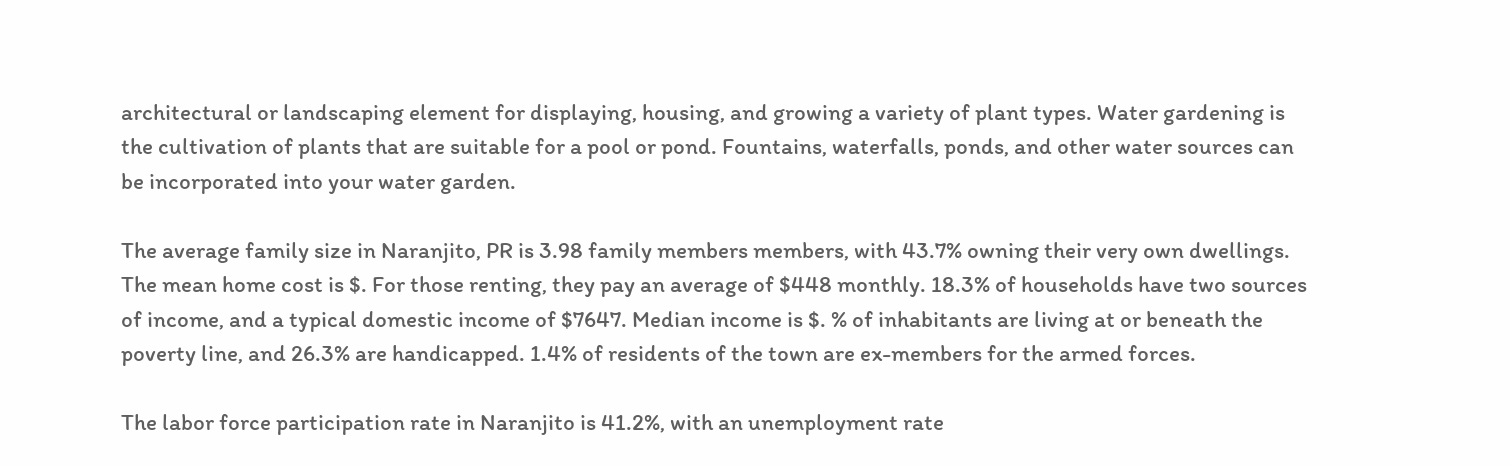architectural or landscaping element for displaying, housing, and growing a variety of plant types. Water gardening is the cultivation of plants that are suitable for a pool or pond. Fountains, waterfalls, ponds, and other water sources can be incorporated into your water garden.

The average family size in Naranjito, PR is 3.98 family members members, with 43.7% owning their very own dwellings. The mean home cost is $. For those renting, they pay an average of $448 monthly. 18.3% of households have two sources of income, and a typical domestic income of $7647. Median income is $. % of inhabitants are living at or beneath the poverty line, and 26.3% are handicapped. 1.4% of residents of the town are ex-members for the armed forces.

The labor force participation rate in Naranjito is 41.2%, with an unemployment rate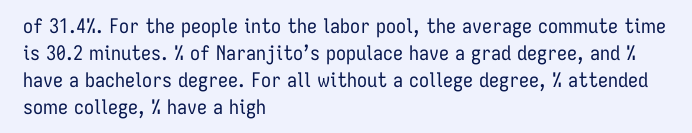of 31.4%. For the people into the labor pool, the average commute time is 30.2 minutes. % of Naranjito’s populace have a grad degree, and % have a bachelors degree. For all without a college degree, % attended some college, % have a high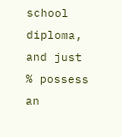school diploma, and just % possess an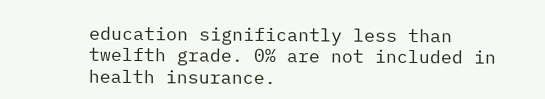education significantly less than twelfth grade. 0% are not included in health insurance.